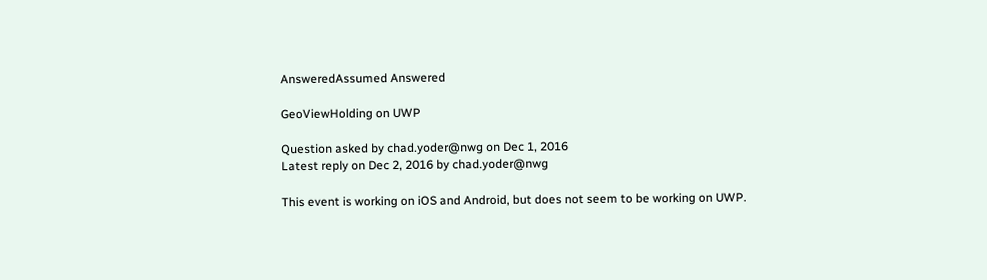AnsweredAssumed Answered

GeoViewHolding on UWP

Question asked by chad.yoder@nwg on Dec 1, 2016
Latest reply on Dec 2, 2016 by chad.yoder@nwg

This event is working on iOS and Android, but does not seem to be working on UWP.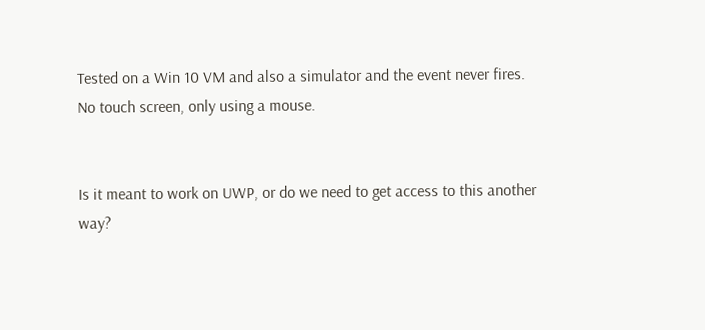Tested on a Win 10 VM and also a simulator and the event never fires.  No touch screen, only using a mouse.


Is it meant to work on UWP, or do we need to get access to this another way?